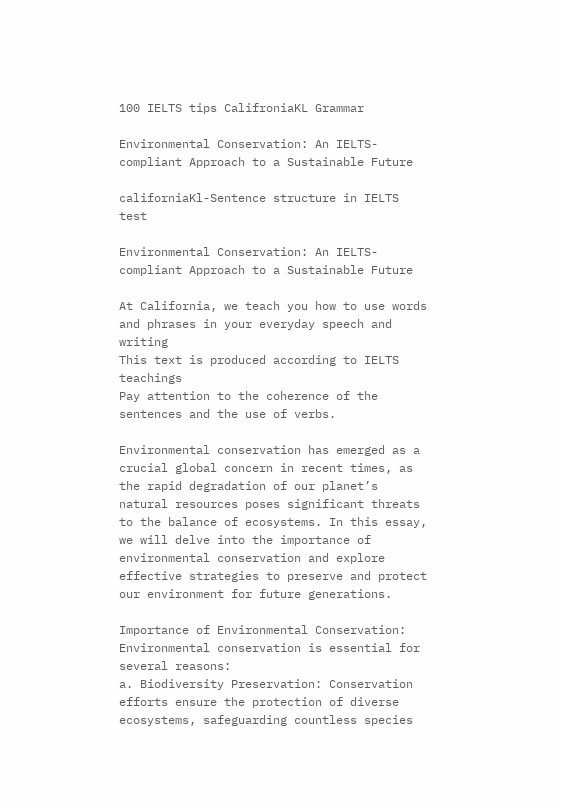100 IELTS tips CalifroniaKL Grammar

Environmental Conservation: An IELTS-compliant Approach to a Sustainable Future

californiaKl-Sentence structure in IELTS test

Environmental Conservation: An IELTS-compliant Approach to a Sustainable Future

At California, we teach you how to use words and phrases in your everyday speech and writing
This text is produced according to IELTS teachings
Pay attention to the coherence of the sentences and the use of verbs.

Environmental conservation has emerged as a crucial global concern in recent times, as the rapid degradation of our planet’s natural resources poses significant threats to the balance of ecosystems. In this essay, we will delve into the importance of environmental conservation and explore effective strategies to preserve and protect our environment for future generations.

Importance of Environmental Conservation:
Environmental conservation is essential for several reasons:
a. Biodiversity Preservation: Conservation efforts ensure the protection of diverse ecosystems, safeguarding countless species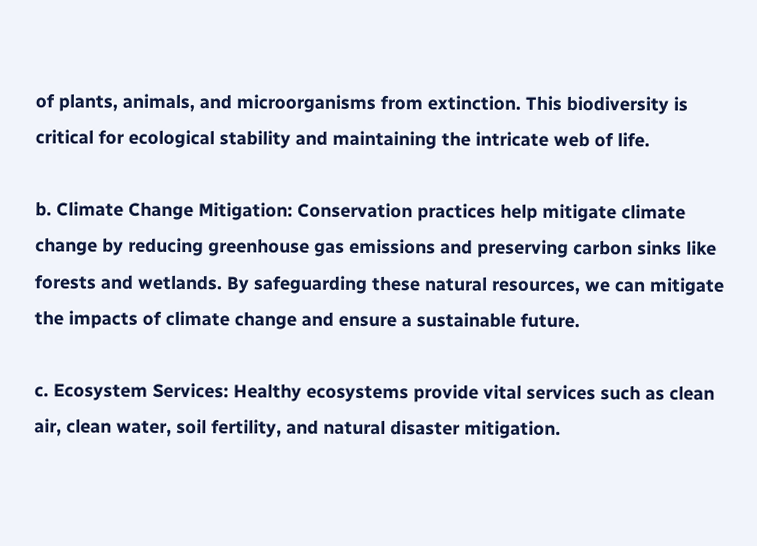of plants, animals, and microorganisms from extinction. This biodiversity is critical for ecological stability and maintaining the intricate web of life.

b. Climate Change Mitigation: Conservation practices help mitigate climate change by reducing greenhouse gas emissions and preserving carbon sinks like forests and wetlands. By safeguarding these natural resources, we can mitigate the impacts of climate change and ensure a sustainable future.

c. Ecosystem Services: Healthy ecosystems provide vital services such as clean air, clean water, soil fertility, and natural disaster mitigation.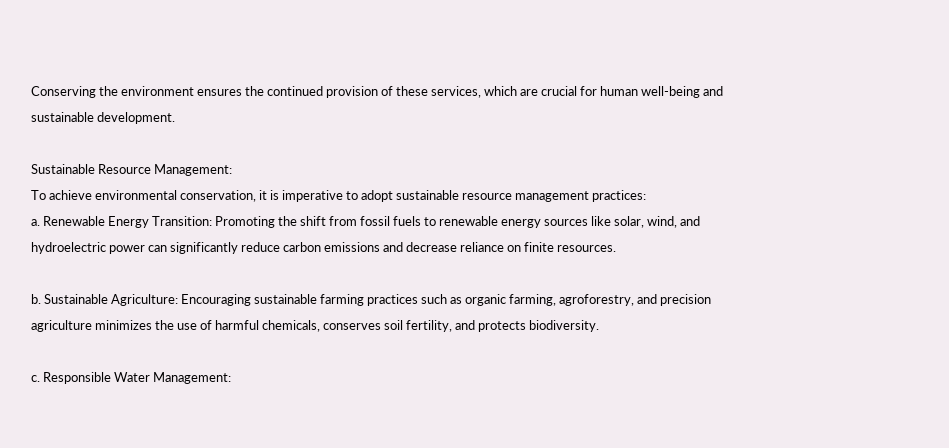Conserving the environment ensures the continued provision of these services, which are crucial for human well-being and sustainable development.

Sustainable Resource Management:
To achieve environmental conservation, it is imperative to adopt sustainable resource management practices:
a. Renewable Energy Transition: Promoting the shift from fossil fuels to renewable energy sources like solar, wind, and hydroelectric power can significantly reduce carbon emissions and decrease reliance on finite resources.

b. Sustainable Agriculture: Encouraging sustainable farming practices such as organic farming, agroforestry, and precision agriculture minimizes the use of harmful chemicals, conserves soil fertility, and protects biodiversity.

c. Responsible Water Management: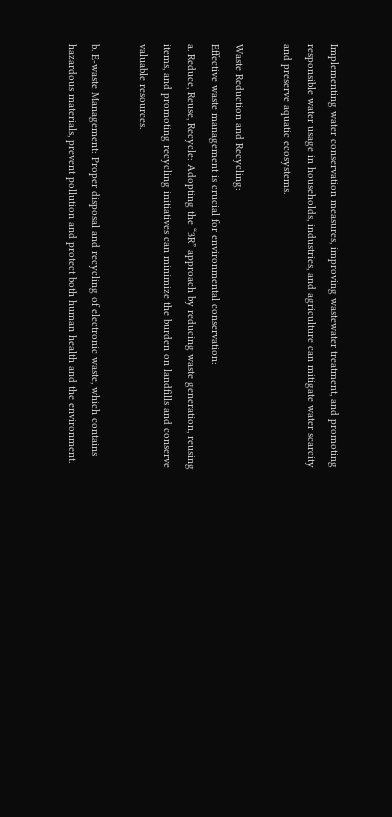Implementing water conservation measures, improving wastewater treatment, and promoting responsible water usage in households, industries, and agriculture can mitigate water scarcity and preserve aquatic ecosystems.

Waste Reduction and Recycling:
Effective waste management is crucial for environmental conservation:
a. Reduce, Reuse, Recycle: Adopting the “3R” approach by reducing waste generation, reusing items, and promoting recycling initiatives can minimize the burden on landfills and conserve valuable resources.

b. E-waste Management: Proper disposal and recycling of electronic waste, which contains hazardous materials, prevent pollution and protect both human health and the environment.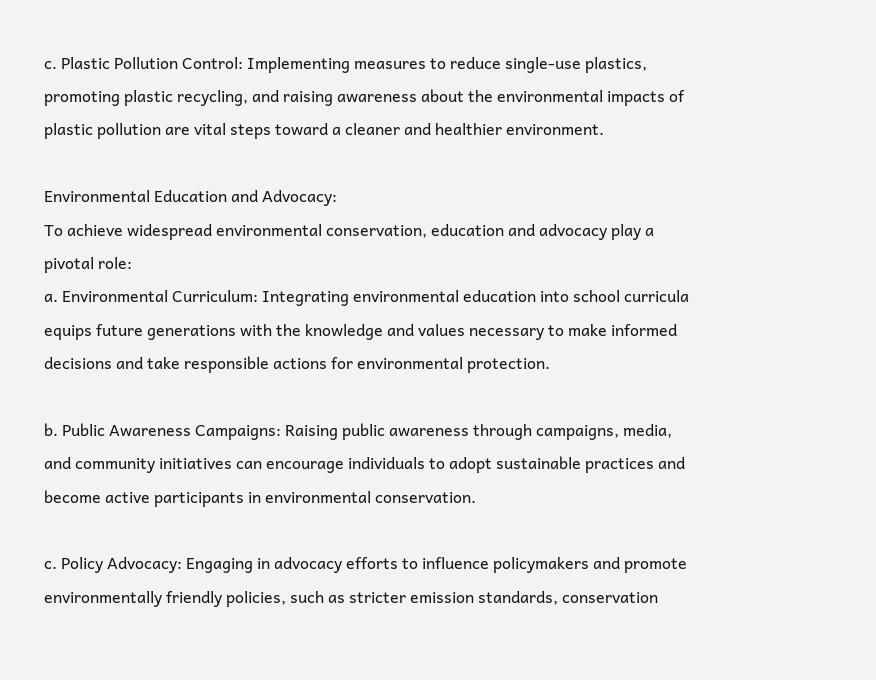c. Plastic Pollution Control: Implementing measures to reduce single-use plastics, promoting plastic recycling, and raising awareness about the environmental impacts of plastic pollution are vital steps toward a cleaner and healthier environment.

Environmental Education and Advocacy:
To achieve widespread environmental conservation, education and advocacy play a pivotal role:
a. Environmental Curriculum: Integrating environmental education into school curricula equips future generations with the knowledge and values necessary to make informed decisions and take responsible actions for environmental protection.

b. Public Awareness Campaigns: Raising public awareness through campaigns, media, and community initiatives can encourage individuals to adopt sustainable practices and become active participants in environmental conservation.

c. Policy Advocacy: Engaging in advocacy efforts to influence policymakers and promote environmentally friendly policies, such as stricter emission standards, conservation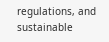regulations, and sustainable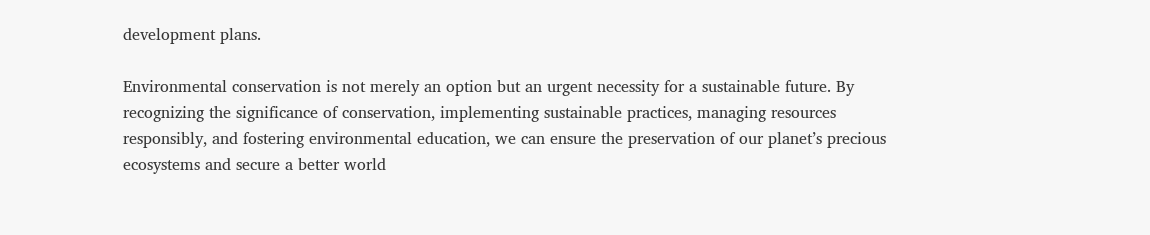development plans.

Environmental conservation is not merely an option but an urgent necessity for a sustainable future. By recognizing the significance of conservation, implementing sustainable practices, managing resources responsibly, and fostering environmental education, we can ensure the preservation of our planet’s precious ecosystems and secure a better world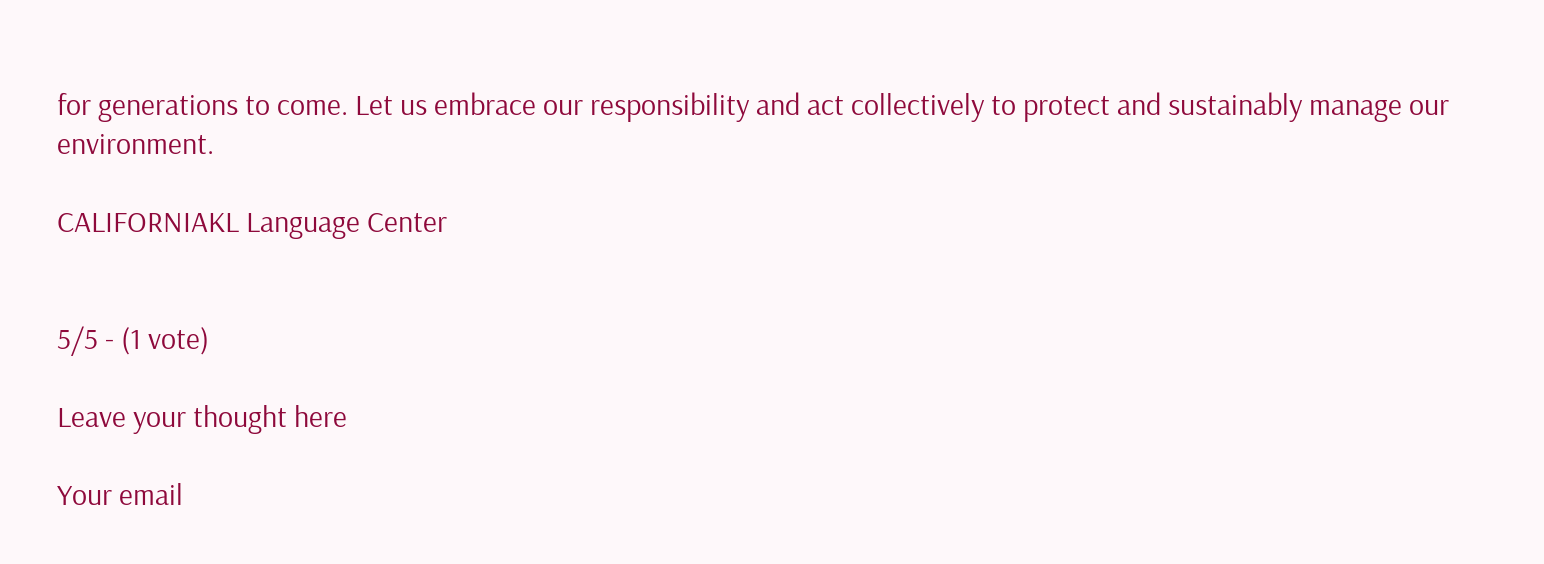for generations to come. Let us embrace our responsibility and act collectively to protect and sustainably manage our environment.

CALIFORNIAKL Language Center


5/5 - (1 vote)

Leave your thought here

Your email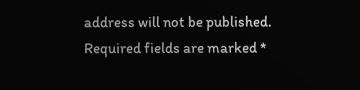address will not be published. Required fields are marked *